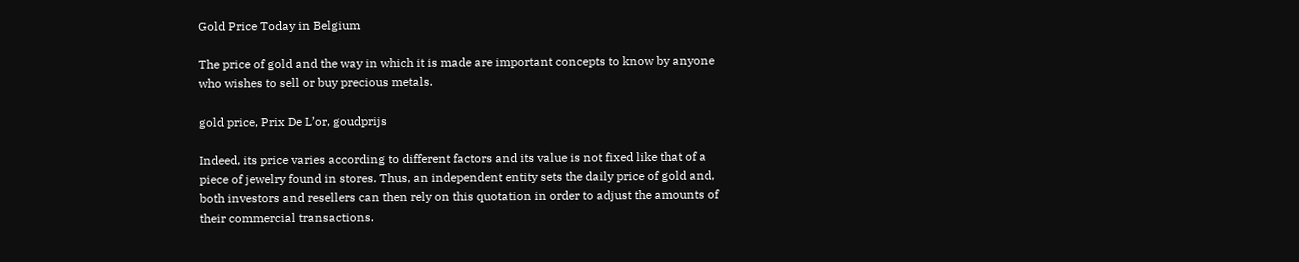Gold Price Today in Belgium

The price of gold and the way in which it is made are important concepts to know by anyone who wishes to sell or buy precious metals.

gold price, Prix De L’or, goudprijs

Indeed, its price varies according to different factors and its value is not fixed like that of a piece of jewelry found in stores. Thus, an independent entity sets the daily price of gold and, both investors and resellers can then rely on this quotation in order to adjust the amounts of their commercial transactions.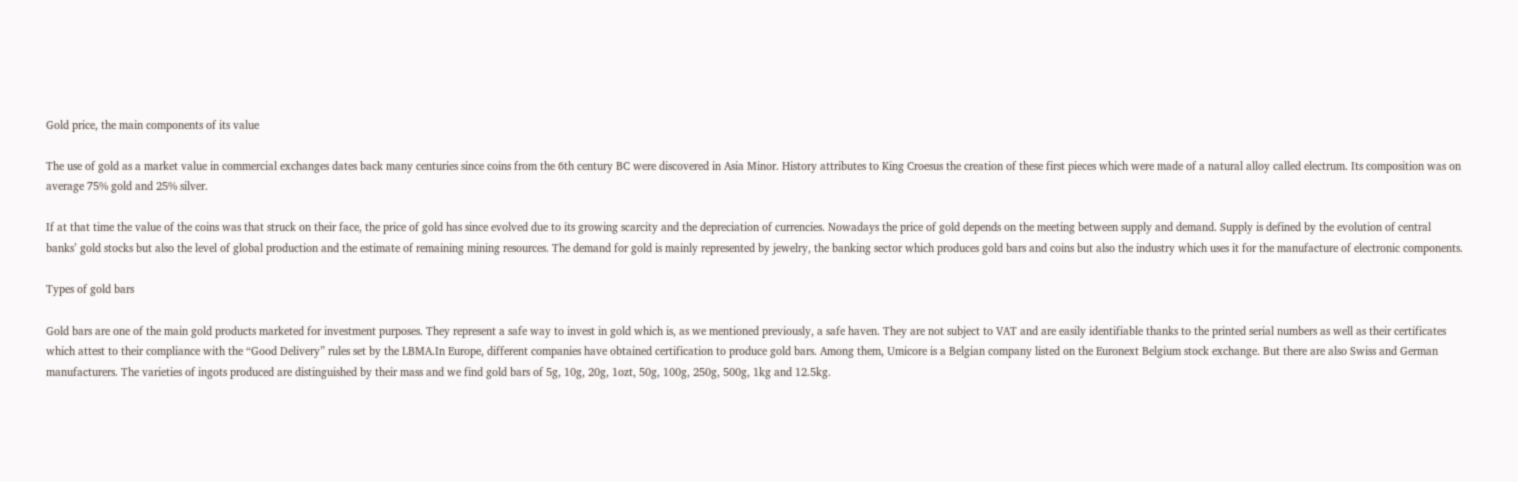Gold price, the main components of its value

The use of gold as a market value in commercial exchanges dates back many centuries since coins from the 6th century BC were discovered in Asia Minor. History attributes to King Croesus the creation of these first pieces which were made of a natural alloy called electrum. Its composition was on average 75% gold and 25% silver.

If at that time the value of the coins was that struck on their face, the price of gold has since evolved due to its growing scarcity and the depreciation of currencies. Nowadays the price of gold depends on the meeting between supply and demand. Supply is defined by the evolution of central banks’ gold stocks but also the level of global production and the estimate of remaining mining resources. The demand for gold is mainly represented by jewelry, the banking sector which produces gold bars and coins but also the industry which uses it for the manufacture of electronic components.

Types of gold bars

Gold bars are one of the main gold products marketed for investment purposes. They represent a safe way to invest in gold which is, as we mentioned previously, a safe haven. They are not subject to VAT and are easily identifiable thanks to the printed serial numbers as well as their certificates which attest to their compliance with the “Good Delivery” rules set by the LBMA.In Europe, different companies have obtained certification to produce gold bars. Among them, Umicore is a Belgian company listed on the Euronext Belgium stock exchange. But there are also Swiss and German manufacturers. The varieties of ingots produced are distinguished by their mass and we find gold bars of 5g, 10g, 20g, 1ozt, 50g, 100g, 250g, 500g, 1kg and 12.5kg.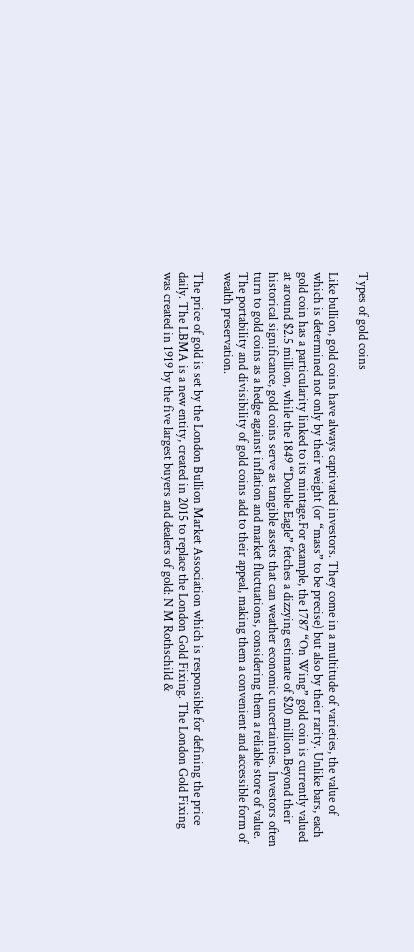Types of gold coins

Like bullion, gold coins have always captivated investors. They come in a multitude of varieties, the value of which is determined not only by their weight (or “mass” to be precise) but also by their rarity. Unlike bars, each gold coin has a particularity linked to its mintage.For example, the 1787 “On Wing” gold coin is currently valued at around $2.5 million, while the 1849 “Double Eagle” fetches a dizzying estimate of $20 million.Beyond their historical significance, gold coins serve as tangible assets that can weather economic uncertainties. Investors often turn to gold coins as a hedge against inflation and market fluctuations, considering them a reliable store of value. The portability and divisibility of gold coins add to their appeal, making them a convenient and accessible form of wealth preservation.

The price of gold is set by the London Bullion Market Association which is responsible for defining the price daily. The LBMA is a new entity, created in 2015 to replace the London Gold Fixing. The London Gold Fixing was created in 1919 by the five largest buyers and dealers of gold: N M Rothschild &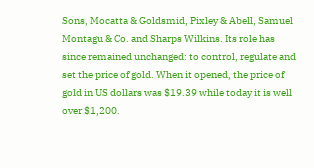Sons, Mocatta & Goldsmid, Pixley & Abell, Samuel Montagu & Co. and Sharps Wilkins. Its role has since remained unchanged: to control, regulate and set the price of gold. When it opened, the price of gold in US dollars was $19.39 while today it is well over $1,200.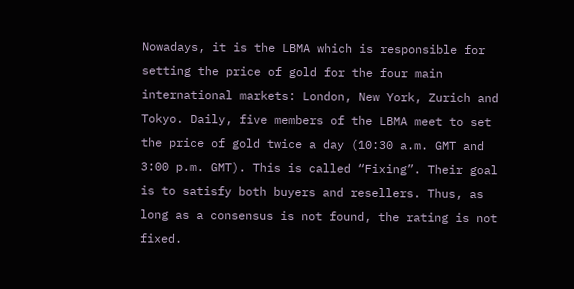Nowadays, it is the LBMA which is responsible for setting the price of gold for the four main international markets: London, New York, Zurich and Tokyo. Daily, five members of the LBMA meet to set the price of gold twice a day (10:30 a.m. GMT and 3:00 p.m. GMT). This is called “Fixing”. Their goal is to satisfy both buyers and resellers. Thus, as long as a consensus is not found, the rating is not fixed.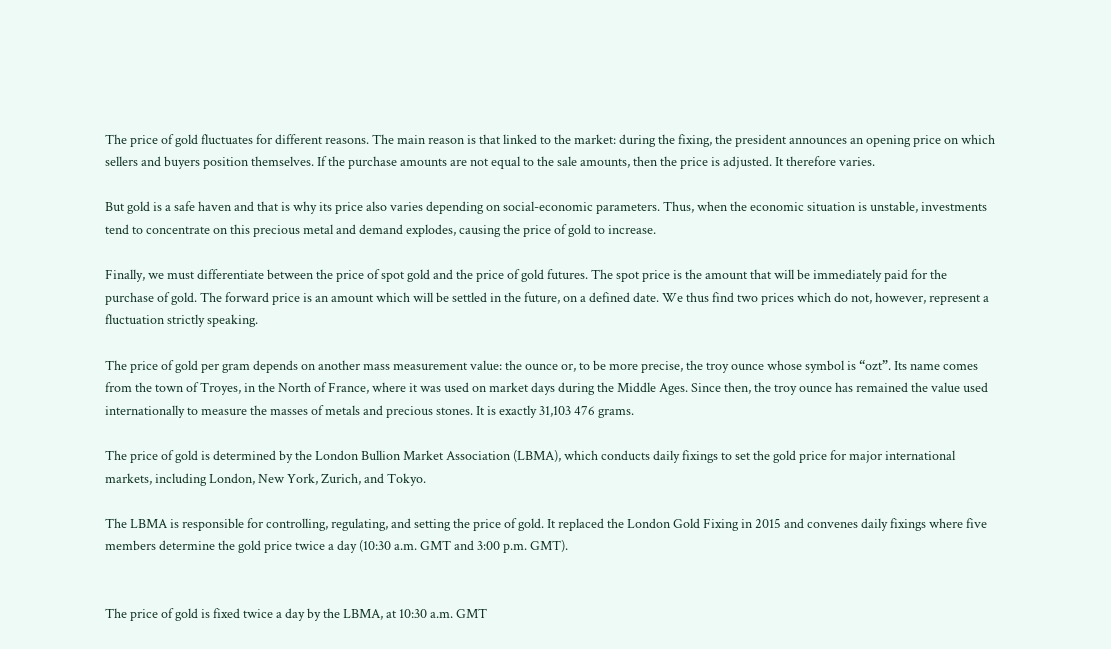The price of gold fluctuates for different reasons. The main reason is that linked to the market: during the fixing, the president announces an opening price on which sellers and buyers position themselves. If the purchase amounts are not equal to the sale amounts, then the price is adjusted. It therefore varies.

But gold is a safe haven and that is why its price also varies depending on social-economic parameters. Thus, when the economic situation is unstable, investments tend to concentrate on this precious metal and demand explodes, causing the price of gold to increase.

Finally, we must differentiate between the price of spot gold and the price of gold futures. The spot price is the amount that will be immediately paid for the purchase of gold. The forward price is an amount which will be settled in the future, on a defined date. We thus find two prices which do not, however, represent a fluctuation strictly speaking.

The price of gold per gram depends on another mass measurement value: the ounce or, to be more precise, the troy ounce whose symbol is “ozt”. Its name comes from the town of Troyes, in the North of France, where it was used on market days during the Middle Ages. Since then, the troy ounce has remained the value used internationally to measure the masses of metals and precious stones. It is exactly 31,103 476 grams.

The price of gold is determined by the London Bullion Market Association (LBMA), which conducts daily fixings to set the gold price for major international markets, including London, New York, Zurich, and Tokyo.

The LBMA is responsible for controlling, regulating, and setting the price of gold. It replaced the London Gold Fixing in 2015 and convenes daily fixings where five members determine the gold price twice a day (10:30 a.m. GMT and 3:00 p.m. GMT).


The price of gold is fixed twice a day by the LBMA, at 10:30 a.m. GMT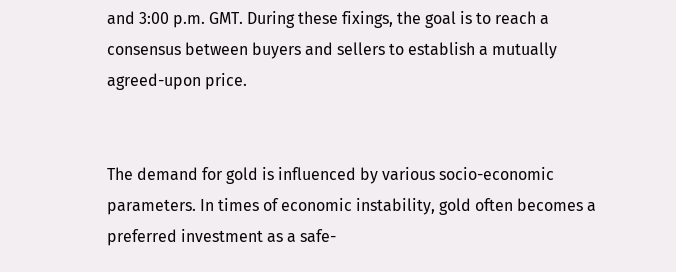and 3:00 p.m. GMT. During these fixings, the goal is to reach a consensus between buyers and sellers to establish a mutually agreed-upon price.


The demand for gold is influenced by various socio-economic parameters. In times of economic instability, gold often becomes a preferred investment as a safe-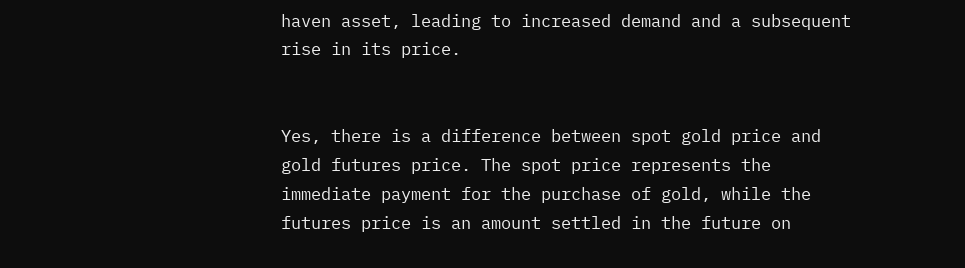haven asset, leading to increased demand and a subsequent rise in its price.


Yes, there is a difference between spot gold price and gold futures price. The spot price represents the immediate payment for the purchase of gold, while the futures price is an amount settled in the future on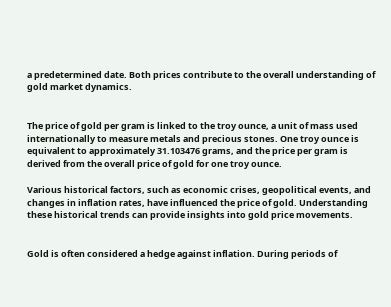a predetermined date. Both prices contribute to the overall understanding of gold market dynamics.


The price of gold per gram is linked to the troy ounce, a unit of mass used internationally to measure metals and precious stones. One troy ounce is equivalent to approximately 31.103476 grams, and the price per gram is derived from the overall price of gold for one troy ounce.

Various historical factors, such as economic crises, geopolitical events, and changes in inflation rates, have influenced the price of gold. Understanding these historical trends can provide insights into gold price movements.


Gold is often considered a hedge against inflation. During periods of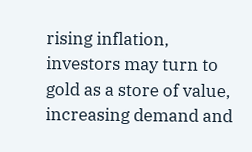rising inflation, investors may turn to gold as a store of value, increasing demand and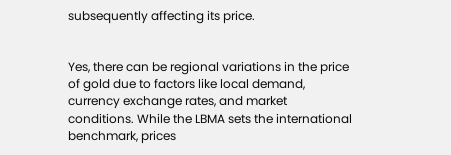subsequently affecting its price.


Yes, there can be regional variations in the price of gold due to factors like local demand, currency exchange rates, and market conditions. While the LBMA sets the international benchmark, prices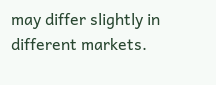may differ slightly in different markets.